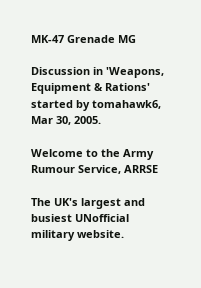MK-47 Grenade MG

Discussion in 'Weapons, Equipment & Rations' started by tomahawk6, Mar 30, 2005.

Welcome to the Army Rumour Service, ARRSE

The UK's largest and busiest UNofficial military website.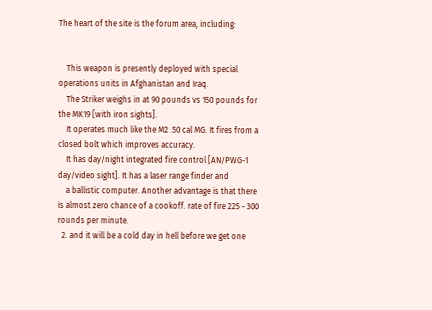The heart of the site is the forum area, including:


    This weapon is presently deployed with special operations units in Afghanistan and Iraq.
    The Striker weighs in at 90 pounds vs 150 pounds for the MK19 [with iron sights].
    It operates much like the M2 .50 cal MG. It fires from a closed bolt which improves accuracy.
    It has day/night integrated fire control [AN/PWG-1 day/video sight]. It has a laser range finder and
    a ballistic computer. Another advantage is that there is almost zero chance of a cookoff. rate of fire 225 - 300 rounds per minute.
  2. and it will be a cold day in hell before we get one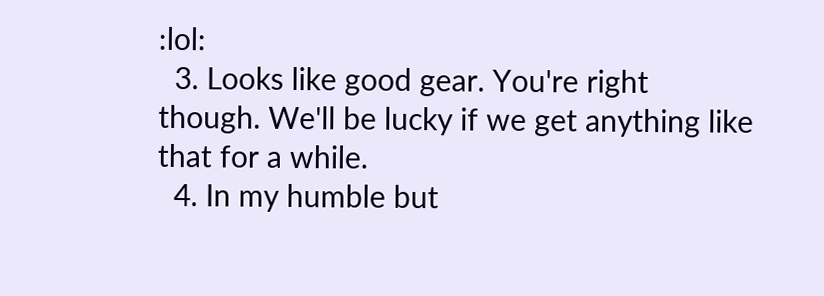:lol:
  3. Looks like good gear. You're right though. We'll be lucky if we get anything like that for a while.
  4. In my humble but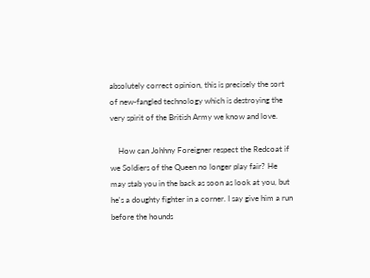absolutely correct opinion, this is precisely the sort of new-fangled technology which is destroying the very spirit of the British Army we know and love.

    How can Johhny Foreigner respect the Redcoat if we Soldiers of the Queen no longer play fair? He may stab you in the back as soon as look at you, but he's a doughty fighter in a corner. I say give him a run before the hounds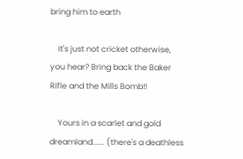bring him to earth

    It's just not cricket otherwise, you hear? Bring back the Baker Rifle and the Mills Bomb!!

    Yours in a scarlet and gold dreamland...... (there's a deathless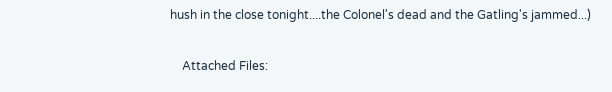hush in the close tonight....the Colonel's dead and the Gatling's jammed...)

    Attached Files: